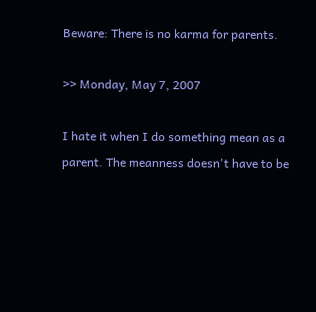Beware: There is no karma for parents.

>> Monday, May 7, 2007

I hate it when I do something mean as a parent. The meanness doesn't have to be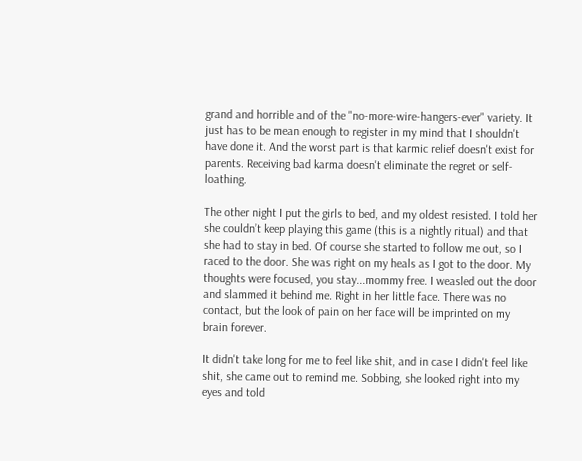grand and horrible and of the "no-more-wire-hangers-ever" variety. It just has to be mean enough to register in my mind that I shouldn't have done it. And the worst part is that karmic relief doesn't exist for parents. Receiving bad karma doesn't eliminate the regret or self-loathing.

The other night I put the girls to bed, and my oldest resisted. I told her she couldn’t keep playing this game (this is a nightly ritual) and that she had to stay in bed. Of course she started to follow me out, so I raced to the door. She was right on my heals as I got to the door. My thoughts were focused, you stay...mommy free. I weasled out the door and slammed it behind me. Right in her little face. There was no contact, but the look of pain on her face will be imprinted on my brain forever.

It didn't take long for me to feel like shit, and in case I didn't feel like shit, she came out to remind me. Sobbing, she looked right into my eyes and told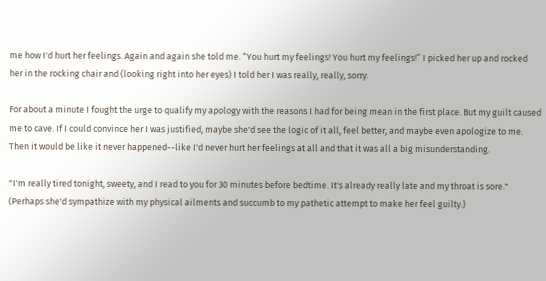me how I'd hurt her feelings. Again and again she told me. “You hurt my feelings! You hurt my feelings!” I picked her up and rocked her in the rocking chair and (looking right into her eyes) I told her I was really, really, sorry.

For about a minute I fought the urge to qualify my apology with the reasons I had for being mean in the first place. But my guilt caused me to cave. If I could convince her I was justified, maybe she'd see the logic of it all, feel better, and maybe even apologize to me. Then it would be like it never happened--like I'd never hurt her feelings at all and that it was all a big misunderstanding.

"I'm really tired tonight, sweety, and I read to you for 30 minutes before bedtime. It's already really late and my throat is sore." (Perhaps she'd sympathize with my physical ailments and succumb to my pathetic attempt to make her feel guilty.)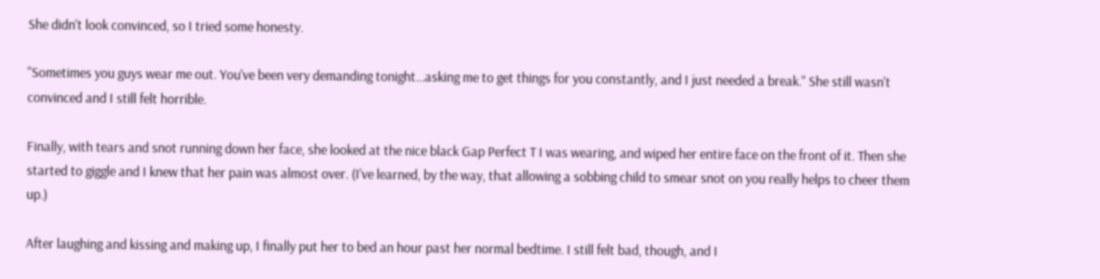She didn't look convinced, so I tried some honesty.

"Sometimes you guys wear me out. You've been very demanding tonight...asking me to get things for you constantly, and I just needed a break." She still wasn't convinced and I still felt horrible.

Finally, with tears and snot running down her face, she looked at the nice black Gap Perfect T I was wearing, and wiped her entire face on the front of it. Then she started to giggle and I knew that her pain was almost over. (I've learned, by the way, that allowing a sobbing child to smear snot on you really helps to cheer them up.)

After laughing and kissing and making up, I finally put her to bed an hour past her normal bedtime. I still felt bad, though, and I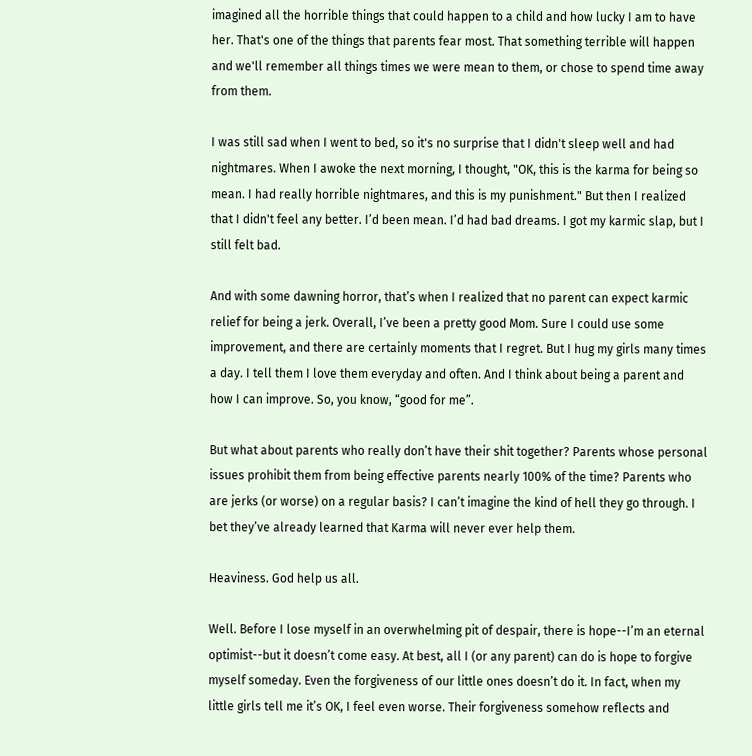imagined all the horrible things that could happen to a child and how lucky I am to have her. That's one of the things that parents fear most. That something terrible will happen and we'll remember all things times we were mean to them, or chose to spend time away from them.

I was still sad when I went to bed, so it's no surprise that I didn't sleep well and had nightmares. When I awoke the next morning, I thought, "OK, this is the karma for being so mean. I had really horrible nightmares, and this is my punishment." But then I realized that I didn't feel any better. I’d been mean. I’d had bad dreams. I got my karmic slap, but I still felt bad.

And with some dawning horror, that’s when I realized that no parent can expect karmic relief for being a jerk. Overall, I’ve been a pretty good Mom. Sure I could use some improvement, and there are certainly moments that I regret. But I hug my girls many times a day. I tell them I love them everyday and often. And I think about being a parent and how I can improve. So, you know, “good for me”.

But what about parents who really don’t have their shit together? Parents whose personal issues prohibit them from being effective parents nearly 100% of the time? Parents who are jerks (or worse) on a regular basis? I can’t imagine the kind of hell they go through. I bet they’ve already learned that Karma will never ever help them.

Heaviness. God help us all.

Well. Before I lose myself in an overwhelming pit of despair, there is hope--I’m an eternal optimist--but it doesn’t come easy. At best, all I (or any parent) can do is hope to forgive myself someday. Even the forgiveness of our little ones doesn’t do it. In fact, when my little girls tell me it’s OK, I feel even worse. Their forgiveness somehow reflects and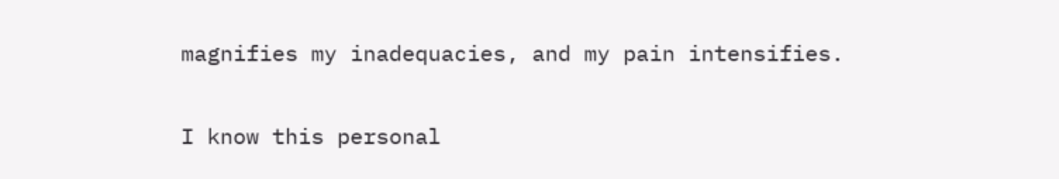magnifies my inadequacies, and my pain intensifies.

I know this personal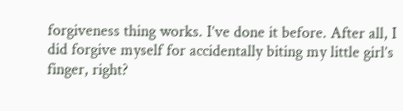forgiveness thing works. I’ve done it before. After all, I did forgive myself for accidentally biting my little girl’s finger, right?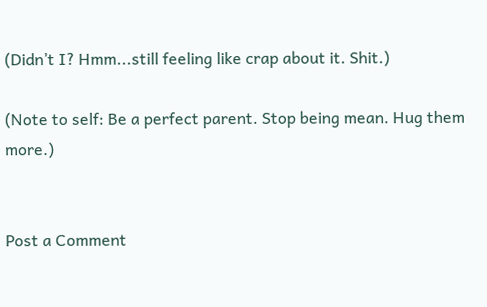(Didn’t I? Hmm...still feeling like crap about it. Shit.)

(Note to self: Be a perfect parent. Stop being mean. Hug them more.)


Post a Comment